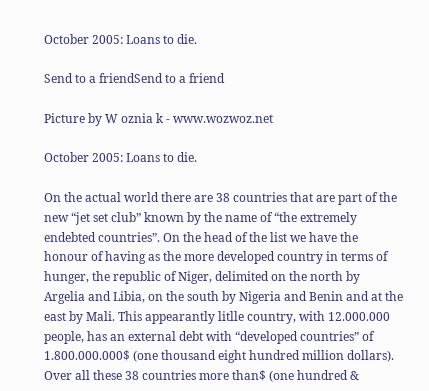October 2005: Loans to die.

Send to a friendSend to a friend

Picture by W oznia k - www.wozwoz.net

October 2005: Loans to die.

On the actual world there are 38 countries that are part of the new “jet set club” known by the name of “the extremely endebted countries”. On the head of the list we have the honour of having as the more developed country in terms of hunger, the republic of Niger, delimited on the north by Argelia and Libia, on the south by Nigeria and Benin and at the east by Mali. This appearantly litlle country, with 12.000.000 people, has an external debt with “developed countries” of 1.800.000.000$ (one thousand eight hundred million dollars). Over all these 38 countries more than$ (one hundred &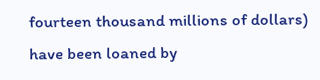fourteen thousand millions of dollars) have been loaned by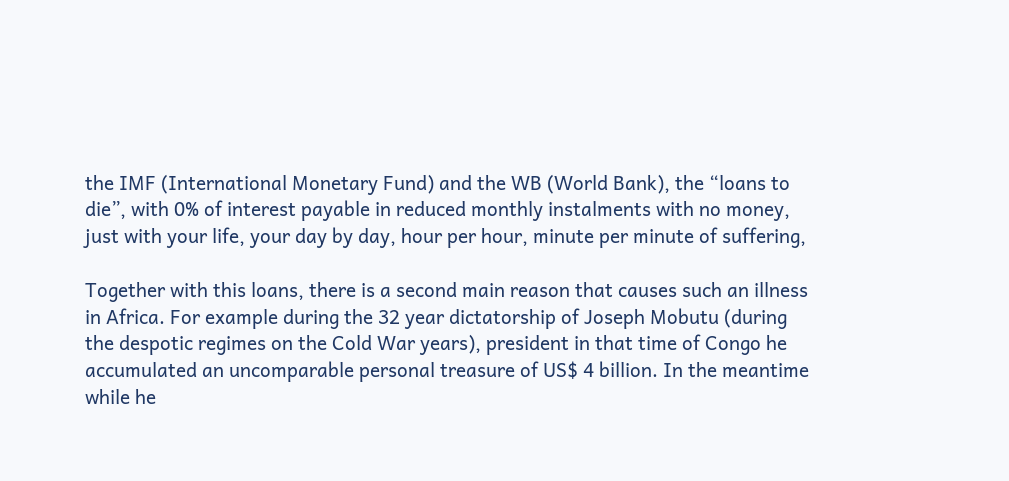the IMF (International Monetary Fund) and the WB (World Bank), the “loans to die”, with 0% of interest payable in reduced monthly instalments with no money, just with your life, your day by day, hour per hour, minute per minute of suffering,

Together with this loans, there is a second main reason that causes such an illness in Africa. For example during the 32 year dictatorship of Joseph Mobutu (during the despotic regimes on the Cold War years), president in that time of Congo he accumulated an uncomparable personal treasure of US$ 4 billion. In the meantime while he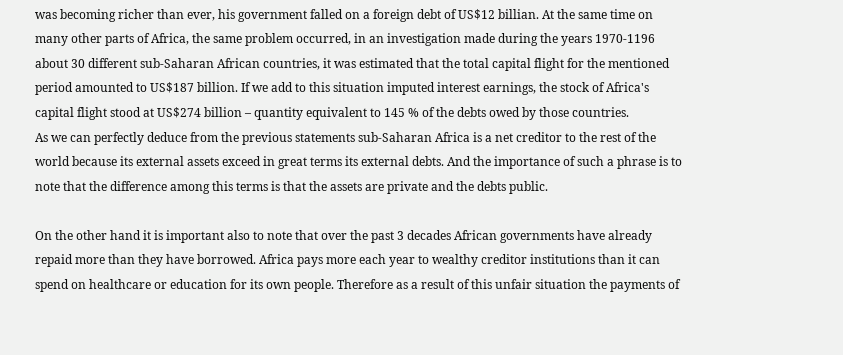was becoming richer than ever, his government falled on a foreign debt of US$12 billian. At the same time on many other parts of Africa, the same problem occurred, in an investigation made during the years 1970-1196 about 30 different sub-Saharan African countries, it was estimated that the total capital flight for the mentioned period amounted to US$187 billion. If we add to this situation imputed interest earnings, the stock of Africa's capital flight stood at US$274 billion – quantity equivalent to 145 % of the debts owed by those countries.
As we can perfectly deduce from the previous statements sub-Saharan Africa is a net creditor to the rest of the world because its external assets exceed in great terms its external debts. And the importance of such a phrase is to note that the difference among this terms is that the assets are private and the debts public.

On the other hand it is important also to note that over the past 3 decades African governments have already repaid more than they have borrowed. Africa pays more each year to wealthy creditor institutions than it can spend on healthcare or education for its own people. Therefore as a result of this unfair situation the payments of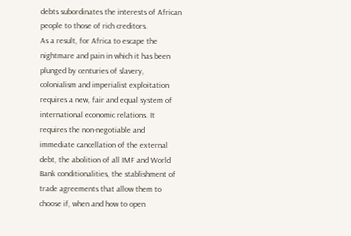debts subordinates the interests of African people to those of rich creditors.
As a result, for Africa to escape the nightmare and pain in which it has been plunged by centuries of slavery, colonialism and imperialist exploitation requires a new, fair and equal system of international economic relations. It requires the non-negotiable and immediate cancellation of the external debt, the abolition of all IMF and World Bank conditionalities, the stablishment of trade agreements that allow them to choose if, when and how to open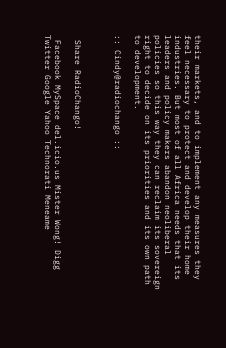their markets, and to implement any measures they feel necessary to protect and develop their home industries. But most of all Africa needs that its leaders and policy makers abandon neoliberal policies so this way they can reclaim its sovereign right to decide on its priorities and its own path to development.

:: Cindy@radiochango ::



 Share RadioChango!

 Facebook MySpace del.icio.us Mister Wong! Digg Twitter Google Yahoo Technorati Meneame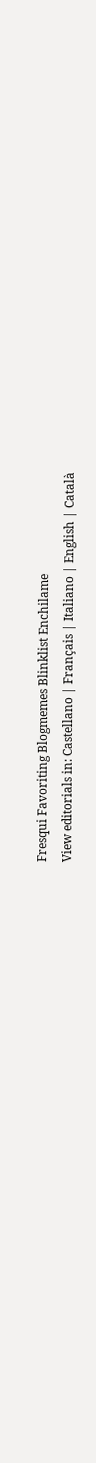Fresqui Favoriting Blogmemes Blinklist Enchilame
View editorials in: Castellano | Français | Italiano | English | Català